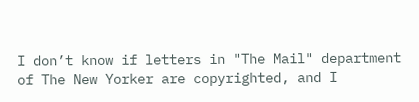I don’t know if letters in "The Mail" department of The New Yorker are copyrighted, and I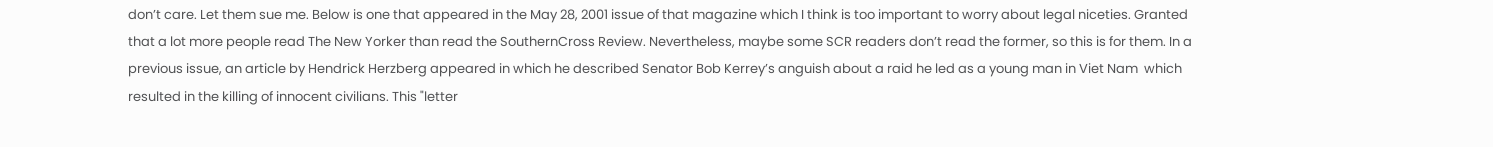don’t care. Let them sue me. Below is one that appeared in the May 28, 2001 issue of that magazine which I think is too important to worry about legal niceties. Granted that a lot more people read The New Yorker than read the SouthernCross Review. Nevertheless, maybe some SCR readers don’t read the former, so this is for them. In a previous issue, an article by Hendrick Herzberg appeared in which he described Senator Bob Kerrey’s anguish about a raid he led as a young man in Viet Nam  which resulted in the killing of innocent civilians. This "letter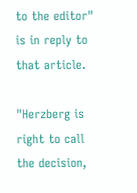to the editor" is in reply to that article.

"Herzberg is right to call the decision,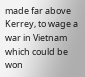made far above Kerrey, to wage a war in Vietnam which could be won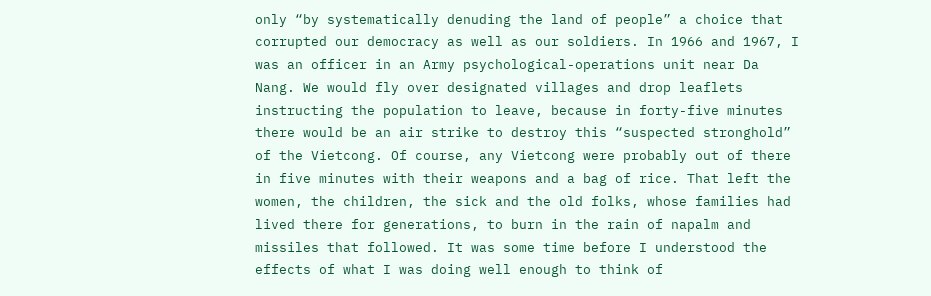only “by systematically denuding the land of people” a choice that corrupted our democracy as well as our soldiers. In 1966 and 1967, I was an officer in an Army psychological-operations unit near Da Nang. We would fly over designated villages and drop leaflets instructing the population to leave, because in forty-five minutes there would be an air strike to destroy this “suspected stronghold” of the Vietcong. Of course, any Vietcong were probably out of there in five minutes with their weapons and a bag of rice. That left the women, the children, the sick and the old folks, whose families had lived there for generations, to burn in the rain of napalm and missiles that followed. It was some time before I understood the effects of what I was doing well enough to think of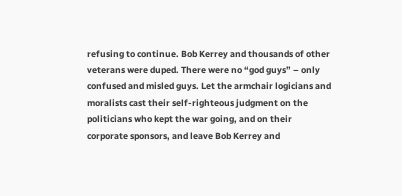refusing to continue. Bob Kerrey and thousands of other veterans were duped. There were no “god guys” – only confused and misled guys. Let the armchair logicians and moralists cast their self-righteous judgment on the politicians who kept the war going, and on their corporate sponsors, and leave Bob Kerrey and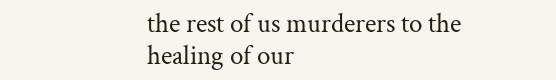the rest of us murderers to the healing of our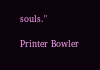souls."

Printer Bowler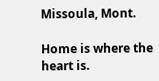Missoula, Mont.

Home is where the heart is.